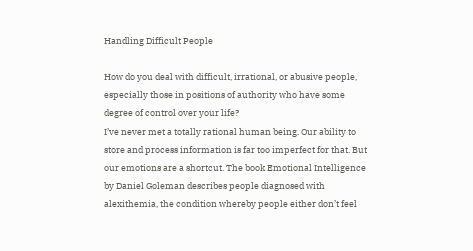Handling Difficult People

How do you deal with difficult, irrational, or abusive people, especially those in positions of authority who have some degree of control over your life?
I’ve never met a totally rational human being. Our ability to store and process information is far too imperfect for that. But our emotions are a shortcut. The book Emotional Intelligence by Daniel Goleman describes people diagnosed with alexithemia, the condition whereby people either don’t feel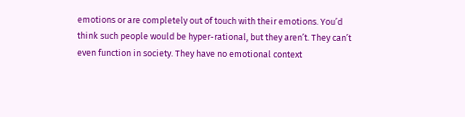emotions or are completely out of touch with their emotions. You’d think such people would be hyper-rational, but they aren’t. They can’t even function in society. They have no emotional context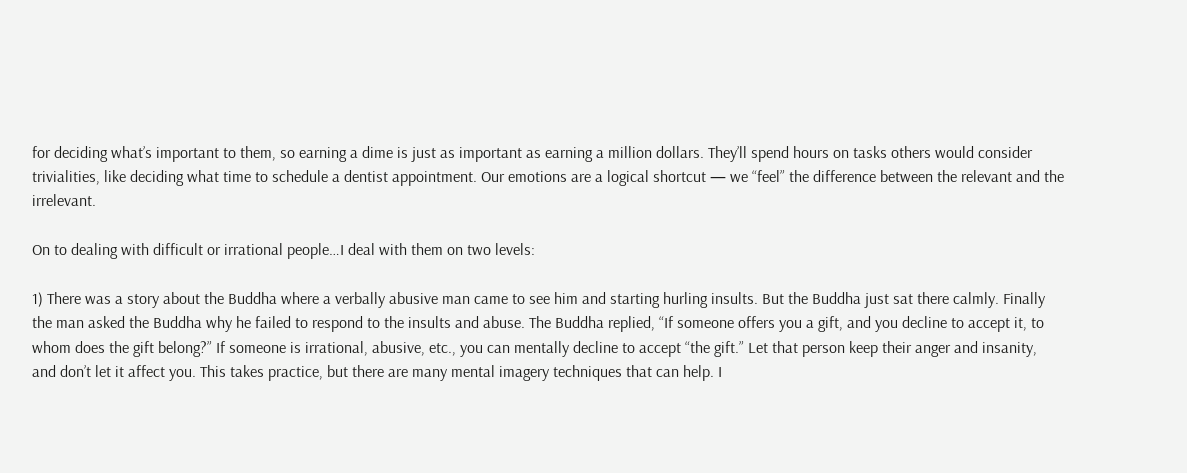for deciding what’s important to them, so earning a dime is just as important as earning a million dollars. They’ll spend hours on tasks others would consider trivialities, like deciding what time to schedule a dentist appointment. Our emotions are a logical shortcut — we “feel” the difference between the relevant and the irrelevant.

On to dealing with difficult or irrational people…I deal with them on two levels:

1) There was a story about the Buddha where a verbally abusive man came to see him and starting hurling insults. But the Buddha just sat there calmly. Finally the man asked the Buddha why he failed to respond to the insults and abuse. The Buddha replied, “If someone offers you a gift, and you decline to accept it, to whom does the gift belong?” If someone is irrational, abusive, etc., you can mentally decline to accept “the gift.” Let that person keep their anger and insanity, and don’t let it affect you. This takes practice, but there are many mental imagery techniques that can help. I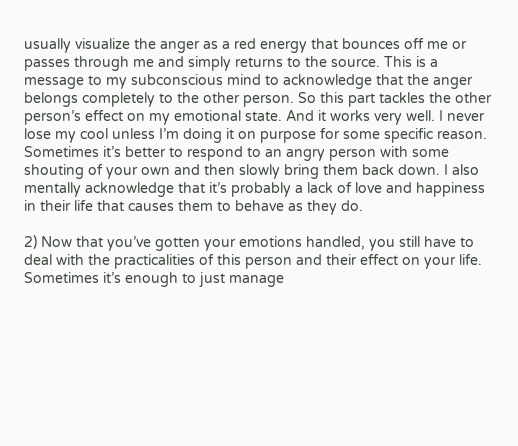usually visualize the anger as a red energy that bounces off me or passes through me and simply returns to the source. This is a message to my subconscious mind to acknowledge that the anger belongs completely to the other person. So this part tackles the other person’s effect on my emotional state. And it works very well. I never lose my cool unless I’m doing it on purpose for some specific reason. Sometimes it’s better to respond to an angry person with some shouting of your own and then slowly bring them back down. I also mentally acknowledge that it’s probably a lack of love and happiness in their life that causes them to behave as they do.

2) Now that you’ve gotten your emotions handled, you still have to deal with the practicalities of this person and their effect on your life. Sometimes it’s enough to just manage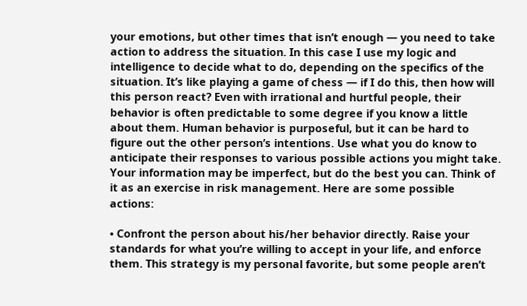your emotions, but other times that isn’t enough — you need to take action to address the situation. In this case I use my logic and intelligence to decide what to do, depending on the specifics of the situation. It’s like playing a game of chess — if I do this, then how will this person react? Even with irrational and hurtful people, their behavior is often predictable to some degree if you know a little about them. Human behavior is purposeful, but it can be hard to figure out the other person’s intentions. Use what you do know to anticipate their responses to various possible actions you might take. Your information may be imperfect, but do the best you can. Think of it as an exercise in risk management. Here are some possible actions:

• Confront the person about his/her behavior directly. Raise your standards for what you’re willing to accept in your life, and enforce them. This strategy is my personal favorite, but some people aren’t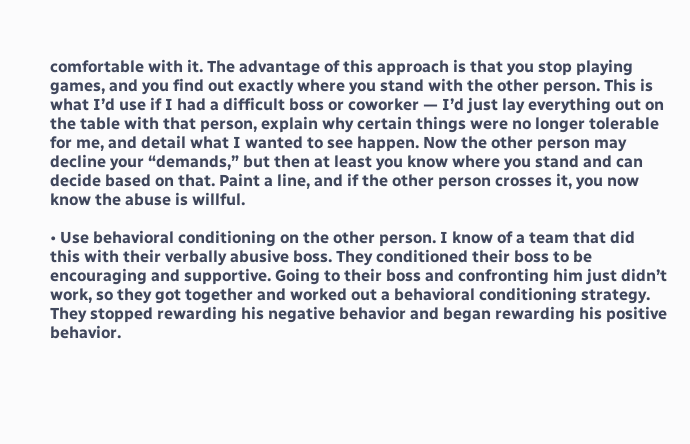comfortable with it. The advantage of this approach is that you stop playing games, and you find out exactly where you stand with the other person. This is what I’d use if I had a difficult boss or coworker — I’d just lay everything out on the table with that person, explain why certain things were no longer tolerable for me, and detail what I wanted to see happen. Now the other person may decline your “demands,” but then at least you know where you stand and can decide based on that. Paint a line, and if the other person crosses it, you now know the abuse is willful.

• Use behavioral conditioning on the other person. I know of a team that did this with their verbally abusive boss. They conditioned their boss to be encouraging and supportive. Going to their boss and confronting him just didn’t work, so they got together and worked out a behavioral conditioning strategy. They stopped rewarding his negative behavior and began rewarding his positive behavior.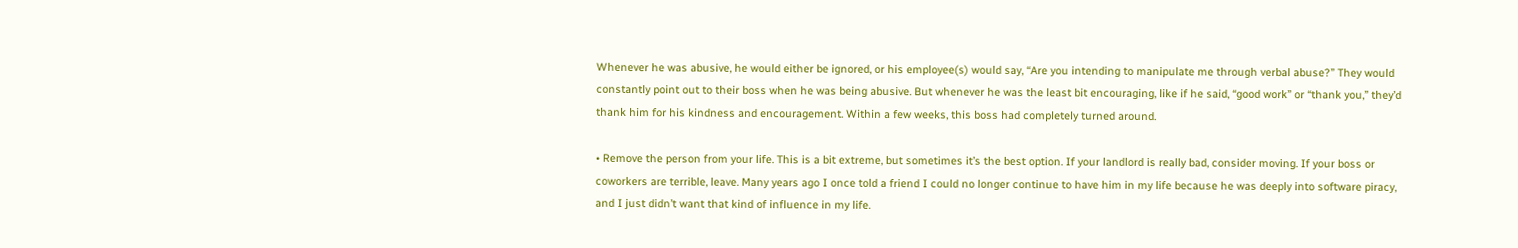Whenever he was abusive, he would either be ignored, or his employee(s) would say, “Are you intending to manipulate me through verbal abuse?” They would constantly point out to their boss when he was being abusive. But whenever he was the least bit encouraging, like if he said, “good work” or “thank you,” they’d thank him for his kindness and encouragement. Within a few weeks, this boss had completely turned around.

• Remove the person from your life. This is a bit extreme, but sometimes it’s the best option. If your landlord is really bad, consider moving. If your boss or coworkers are terrible, leave. Many years ago I once told a friend I could no longer continue to have him in my life because he was deeply into software piracy, and I just didn’t want that kind of influence in my life.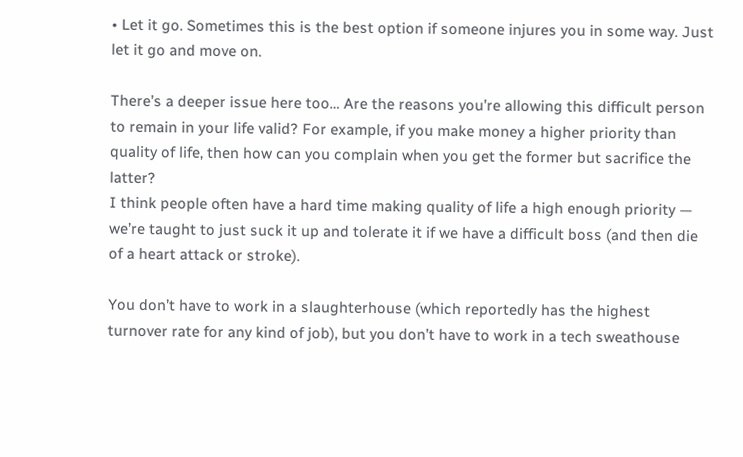• Let it go. Sometimes this is the best option if someone injures you in some way. Just let it go and move on.

There’s a deeper issue here too… Are the reasons you’re allowing this difficult person to remain in your life valid? For example, if you make money a higher priority than quality of life, then how can you complain when you get the former but sacrifice the latter?
I think people often have a hard time making quality of life a high enough priority — we’re taught to just suck it up and tolerate it if we have a difficult boss (and then die of a heart attack or stroke).

You don’t have to work in a slaughterhouse (which reportedly has the highest turnover rate for any kind of job), but you don’t have to work in a tech sweathouse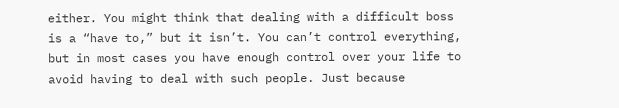either. You might think that dealing with a difficult boss is a “have to,” but it isn’t. You can’t control everything, but in most cases you have enough control over your life to avoid having to deal with such people. Just because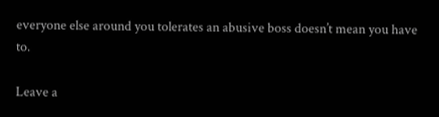everyone else around you tolerates an abusive boss doesn’t mean you have to.

Leave a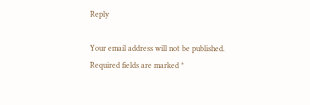Reply

Your email address will not be published. Required fields are marked *